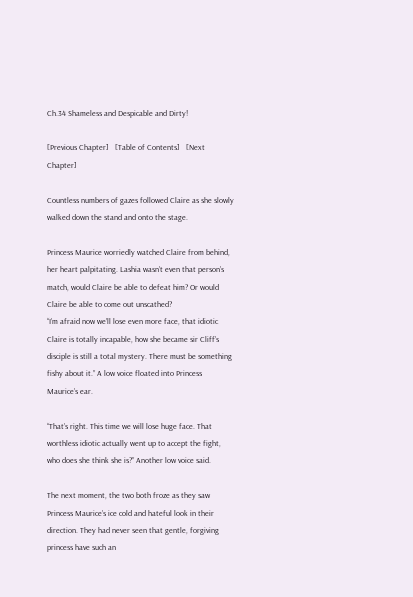Ch.34 Shameless and Despicable and Dirty!

[Previous Chapter]   [Table of Contents]   [Next Chapter]

Countless numbers of gazes followed Claire as she slowly walked down the stand and onto the stage.

Princess Maurice worriedly watched Claire from behind, her heart palpitating. Lashia wasn’t even that person’s match, would Claire be able to defeat him? Or would Claire be able to come out unscathed?
“I’m afraid now we’ll lose even more face, that idiotic Claire is totally incapable, how she became sir Cliff’s disciple is still a total mystery. There must be something fishy about it.” A low voice floated into Princess Maurice’s ear.

“That’s right. This time we will lose huge face. That worthless idiotic actually went up to accept the fight, who does she think she is?” Another low voice said.

The next moment, the two both froze as they saw Princess Maurice’s ice cold and hateful look in their direction. They had never seen that gentle, forgiving princess have such an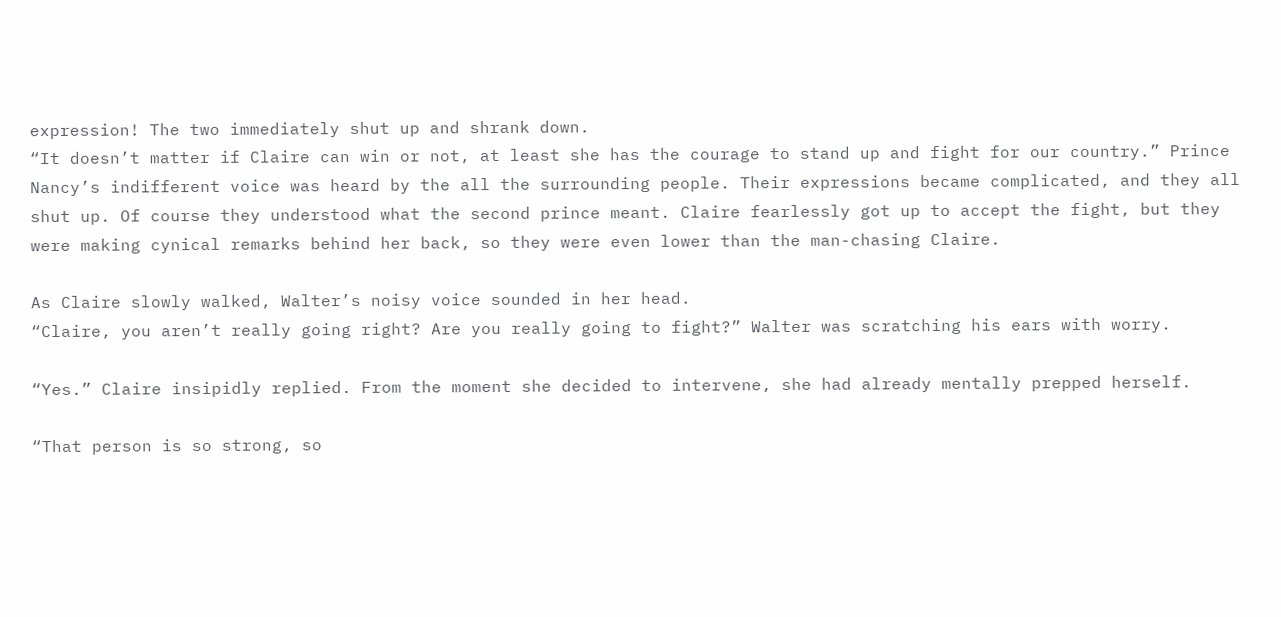expression! The two immediately shut up and shrank down.
“It doesn’t matter if Claire can win or not, at least she has the courage to stand up and fight for our country.” Prince Nancy’s indifferent voice was heard by the all the surrounding people. Their expressions became complicated, and they all shut up. Of course they understood what the second prince meant. Claire fearlessly got up to accept the fight, but they were making cynical remarks behind her back, so they were even lower than the man-chasing Claire.

As Claire slowly walked, Walter’s noisy voice sounded in her head.
“Claire, you aren’t really going right? Are you really going to fight?” Walter was scratching his ears with worry.

“Yes.” Claire insipidly replied. From the moment she decided to intervene, she had already mentally prepped herself.

“That person is so strong, so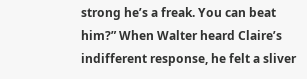strong he’s a freak. You can beat him?” When Walter heard Claire’s indifferent response, he felt a sliver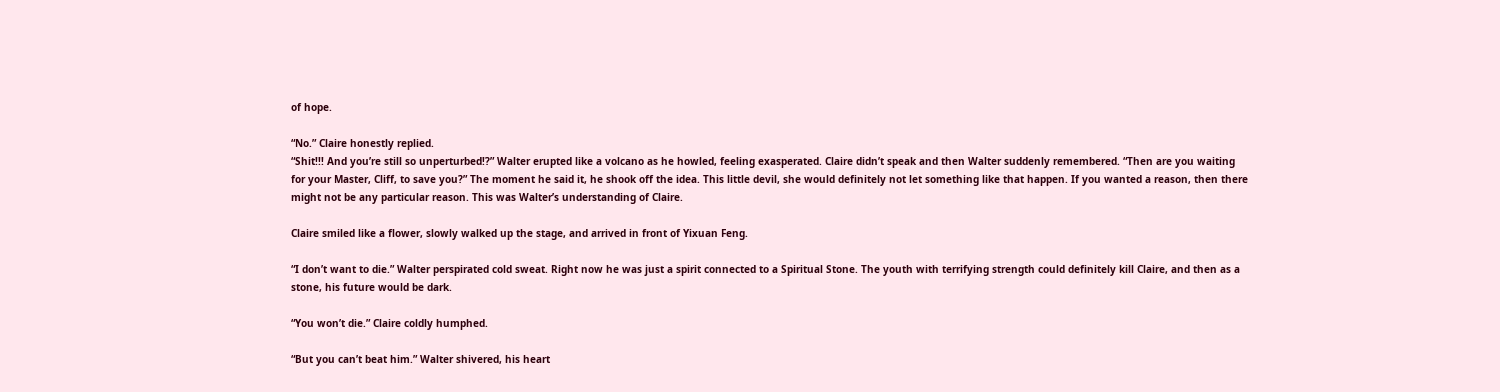of hope.

“No.” Claire honestly replied.
“Shit!!! And you’re still so unperturbed!?” Walter erupted like a volcano as he howled, feeling exasperated. Claire didn’t speak and then Walter suddenly remembered. “Then are you waiting for your Master, Cliff, to save you?” The moment he said it, he shook off the idea. This little devil, she would definitely not let something like that happen. If you wanted a reason, then there might not be any particular reason. This was Walter’s understanding of Claire.

Claire smiled like a flower, slowly walked up the stage, and arrived in front of Yixuan Feng.

“I don’t want to die.” Walter perspirated cold sweat. Right now he was just a spirit connected to a Spiritual Stone. The youth with terrifying strength could definitely kill Claire, and then as a stone, his future would be dark.

“You won’t die.” Claire coldly humphed.

“But you can’t beat him.” Walter shivered, his heart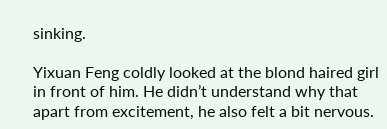sinking.

Yixuan Feng coldly looked at the blond haired girl in front of him. He didn’t understand why that apart from excitement, he also felt a bit nervous.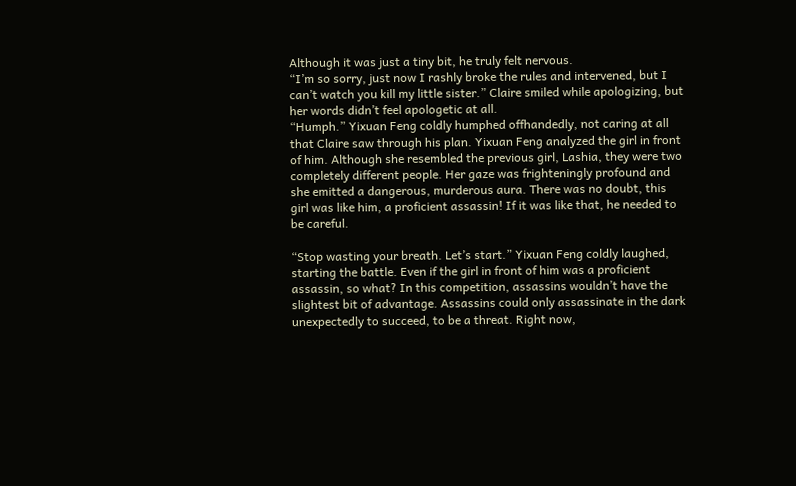Although it was just a tiny bit, he truly felt nervous.
“I’m so sorry, just now I rashly broke the rules and intervened, but I can’t watch you kill my little sister.” Claire smiled while apologizing, but her words didn’t feel apologetic at all.
“Humph.” Yixuan Feng coldly humphed offhandedly, not caring at all that Claire saw through his plan. Yixuan Feng analyzed the girl in front of him. Although she resembled the previous girl, Lashia, they were two completely different people. Her gaze was frighteningly profound and she emitted a dangerous, murderous aura. There was no doubt, this girl was like him, a proficient assassin! If it was like that, he needed to be careful.

“Stop wasting your breath. Let’s start.” Yixuan Feng coldly laughed, starting the battle. Even if the girl in front of him was a proficient assassin, so what? In this competition, assassins wouldn’t have the slightest bit of advantage. Assassins could only assassinate in the dark unexpectedly to succeed, to be a threat. Right now,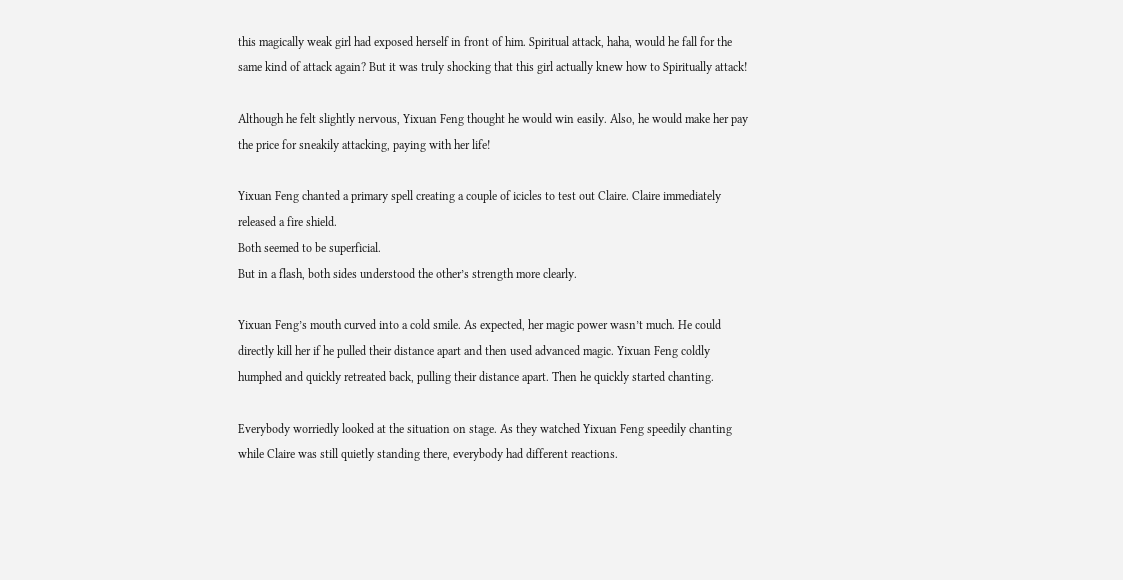this magically weak girl had exposed herself in front of him. Spiritual attack, haha, would he fall for the same kind of attack again? But it was truly shocking that this girl actually knew how to Spiritually attack!

Although he felt slightly nervous, Yixuan Feng thought he would win easily. Also, he would make her pay the price for sneakily attacking, paying with her life!

Yixuan Feng chanted a primary spell creating a couple of icicles to test out Claire. Claire immediately released a fire shield.
Both seemed to be superficial.
But in a flash, both sides understood the other’s strength more clearly.

Yixuan Feng’s mouth curved into a cold smile. As expected, her magic power wasn’t much. He could directly kill her if he pulled their distance apart and then used advanced magic. Yixuan Feng coldly humphed and quickly retreated back, pulling their distance apart. Then he quickly started chanting.

Everybody worriedly looked at the situation on stage. As they watched Yixuan Feng speedily chanting while Claire was still quietly standing there, everybody had different reactions.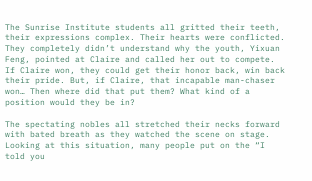The Sunrise Institute students all gritted their teeth, their expressions complex. Their hearts were conflicted. They completely didn’t understand why the youth, Yixuan Feng, pointed at Claire and called her out to compete. If Claire won, they could get their honor back, win back their pride. But, if Claire, that incapable man-chaser won… Then where did that put them? What kind of a position would they be in?

The spectating nobles all stretched their necks forward with bated breath as they watched the scene on stage. Looking at this situation, many people put on the “I told you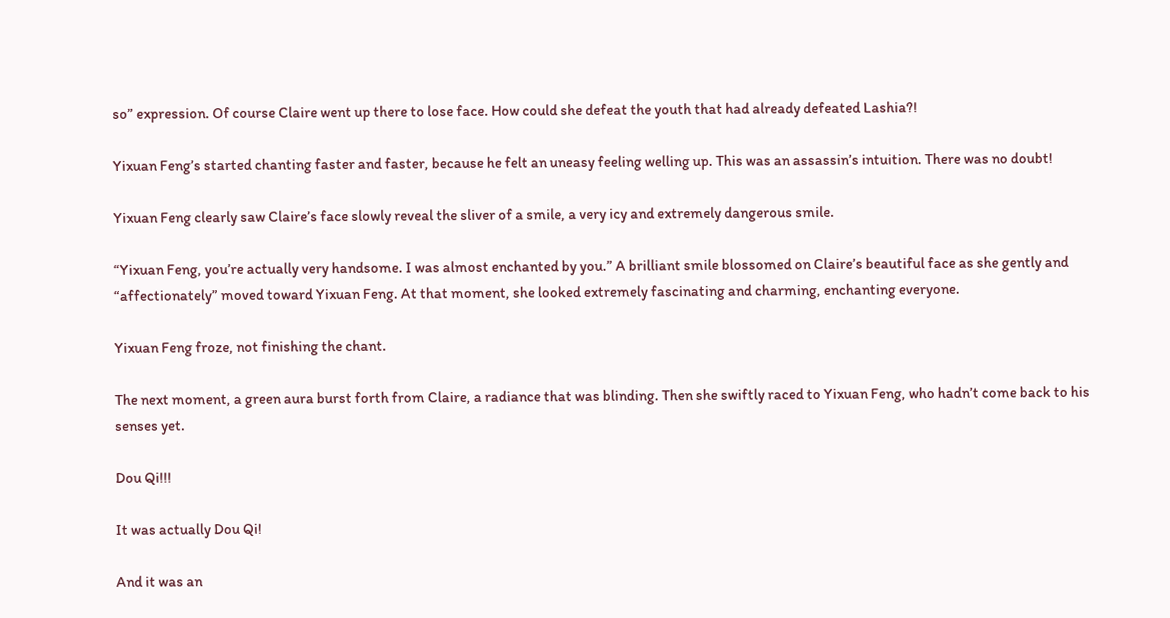so” expression. Of course Claire went up there to lose face. How could she defeat the youth that had already defeated Lashia?!

Yixuan Feng’s started chanting faster and faster, because he felt an uneasy feeling welling up. This was an assassin’s intuition. There was no doubt!

Yixuan Feng clearly saw Claire’s face slowly reveal the sliver of a smile, a very icy and extremely dangerous smile.

“Yixuan Feng, you’re actually very handsome. I was almost enchanted by you.” A brilliant smile blossomed on Claire’s beautiful face as she gently and “affectionately” moved toward Yixuan Feng. At that moment, she looked extremely fascinating and charming, enchanting everyone.

Yixuan Feng froze, not finishing the chant.

The next moment, a green aura burst forth from Claire, a radiance that was blinding. Then she swiftly raced to Yixuan Feng, who hadn’t come back to his senses yet.

Dou Qi!!!

It was actually Dou Qi!

And it was an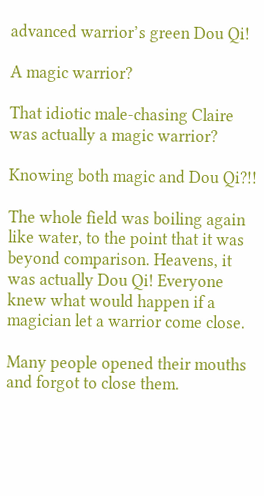advanced warrior’s green Dou Qi!

A magic warrior?

That idiotic male-chasing Claire was actually a magic warrior?

Knowing both magic and Dou Qi?!!

The whole field was boiling again like water, to the point that it was beyond comparison. Heavens, it was actually Dou Qi! Everyone knew what would happen if a magician let a warrior come close.

Many people opened their mouths and forgot to close them.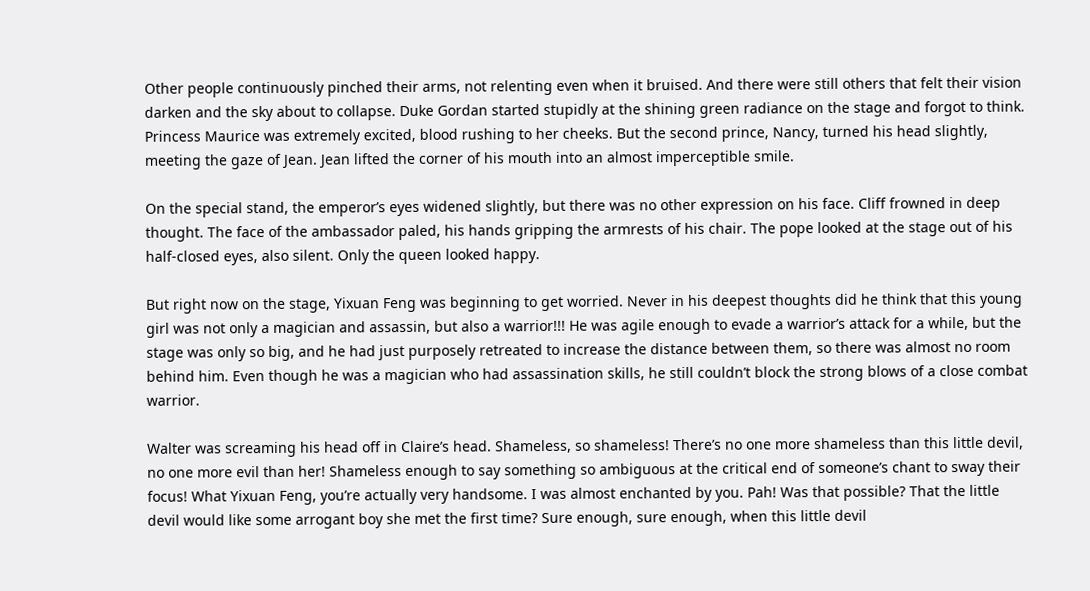Other people continuously pinched their arms, not relenting even when it bruised. And there were still others that felt their vision darken and the sky about to collapse. Duke Gordan started stupidly at the shining green radiance on the stage and forgot to think. Princess Maurice was extremely excited, blood rushing to her cheeks. But the second prince, Nancy, turned his head slightly, meeting the gaze of Jean. Jean lifted the corner of his mouth into an almost imperceptible smile.

On the special stand, the emperor’s eyes widened slightly, but there was no other expression on his face. Cliff frowned in deep thought. The face of the ambassador paled, his hands gripping the armrests of his chair. The pope looked at the stage out of his half-closed eyes, also silent. Only the queen looked happy.

But right now on the stage, Yixuan Feng was beginning to get worried. Never in his deepest thoughts did he think that this young girl was not only a magician and assassin, but also a warrior!!! He was agile enough to evade a warrior’s attack for a while, but the stage was only so big, and he had just purposely retreated to increase the distance between them, so there was almost no room behind him. Even though he was a magician who had assassination skills, he still couldn’t block the strong blows of a close combat warrior.

Walter was screaming his head off in Claire’s head. Shameless, so shameless! There’s no one more shameless than this little devil, no one more evil than her! Shameless enough to say something so ambiguous at the critical end of someone’s chant to sway their focus! What Yixuan Feng, you’re actually very handsome. I was almost enchanted by you. Pah! Was that possible? That the little devil would like some arrogant boy she met the first time? Sure enough, sure enough, when this little devil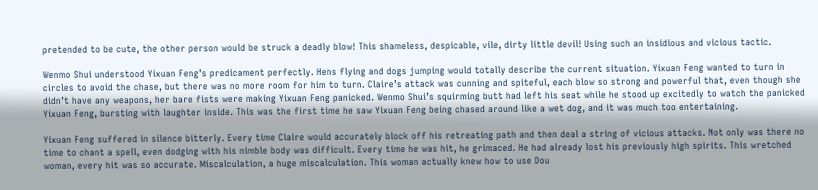pretended to be cute, the other person would be struck a deadly blow! This shameless, despicable, vile, dirty little devil! Using such an insidious and vicious tactic.

Wenmo Shui understood Yixuan Feng’s predicament perfectly. Hens flying and dogs jumping would totally describe the current situation. Yixuan Feng wanted to turn in circles to avoid the chase, but there was no more room for him to turn. Claire’s attack was cunning and spiteful, each blow so strong and powerful that, even though she didn’t have any weapons, her bare fists were making Yixuan Feng panicked. Wenmo Shui’s squirming butt had left his seat while he stood up excitedly to watch the panicked Yixuan Feng, bursting with laughter inside. This was the first time he saw Yixuan Feng being chased around like a wet dog, and it was much too entertaining.

Yixuan Feng suffered in silence bitterly. Every time Claire would accurately block off his retreating path and then deal a string of vicious attacks. Not only was there no time to chant a spell, even dodging with his nimble body was difficult. Every time he was hit, he grimaced. He had already lost his previously high spirits. This wretched woman, every hit was so accurate. Miscalculation, a huge miscalculation. This woman actually knew how to use Dou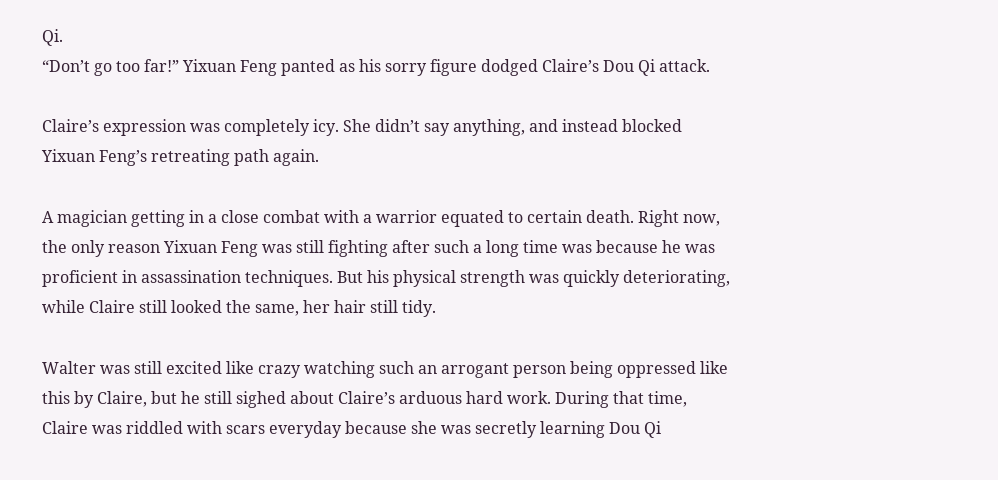Qi.
“Don’t go too far!” Yixuan Feng panted as his sorry figure dodged Claire’s Dou Qi attack.

Claire’s expression was completely icy. She didn’t say anything, and instead blocked Yixuan Feng’s retreating path again.

A magician getting in a close combat with a warrior equated to certain death. Right now, the only reason Yixuan Feng was still fighting after such a long time was because he was proficient in assassination techniques. But his physical strength was quickly deteriorating, while Claire still looked the same, her hair still tidy.

Walter was still excited like crazy watching such an arrogant person being oppressed like this by Claire, but he still sighed about Claire’s arduous hard work. During that time, Claire was riddled with scars everyday because she was secretly learning Dou Qi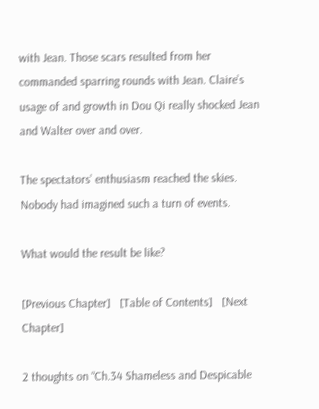with Jean. Those scars resulted from her commanded sparring rounds with Jean. Claire’s usage of and growth in Dou Qi really shocked Jean and Walter over and over.

The spectators’ enthusiasm reached the skies. Nobody had imagined such a turn of events.

What would the result be like?

[Previous Chapter]   [Table of Contents]   [Next Chapter]

2 thoughts on “Ch.34 Shameless and Despicable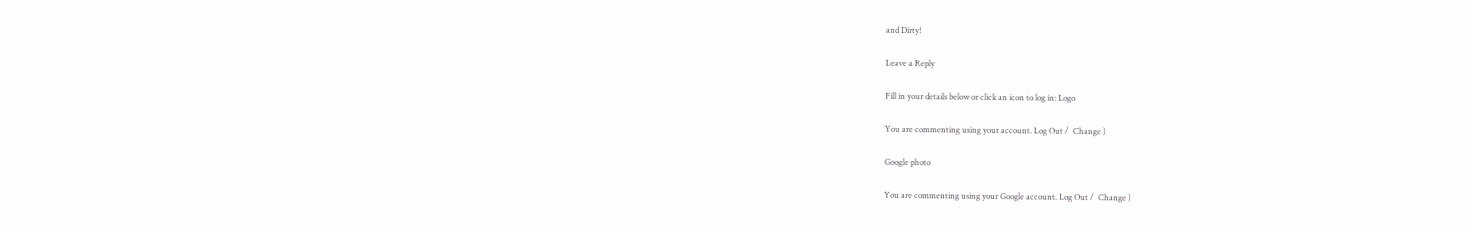and Dirty!

Leave a Reply

Fill in your details below or click an icon to log in: Logo

You are commenting using your account. Log Out /  Change )

Google photo

You are commenting using your Google account. Log Out /  Change )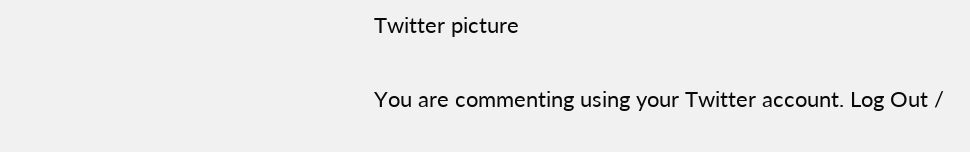Twitter picture

You are commenting using your Twitter account. Log Out /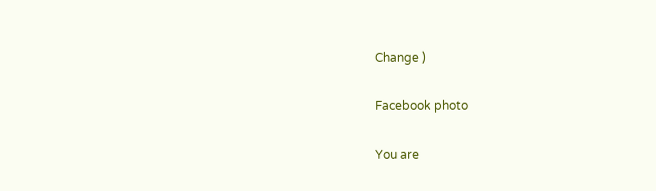Change )

Facebook photo

You are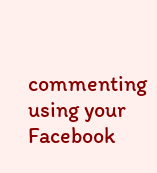commenting using your Facebook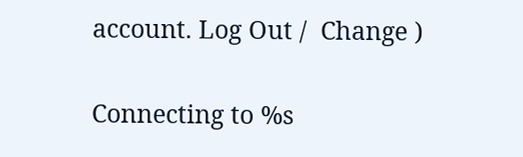account. Log Out /  Change )

Connecting to %s